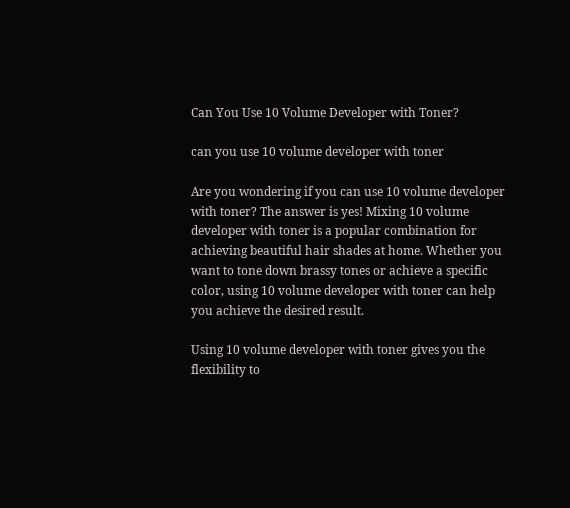Can You Use 10 Volume Developer with Toner?

can you use 10 volume developer with toner

Are you wondering if you can use 10 volume developer with toner? The answer is yes! Mixing 10 volume developer with toner is a popular combination for achieving beautiful hair shades at home. Whether you want to tone down brassy tones or achieve a specific color, using 10 volume developer with toner can help you achieve the desired result.

Using 10 volume developer with toner gives you the flexibility to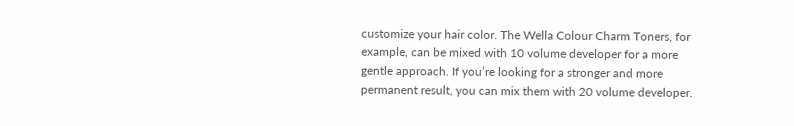customize your hair color. The Wella Colour Charm Toners, for example, can be mixed with 10 volume developer for a more gentle approach. If you’re looking for a stronger and more permanent result, you can mix them with 20 volume developer.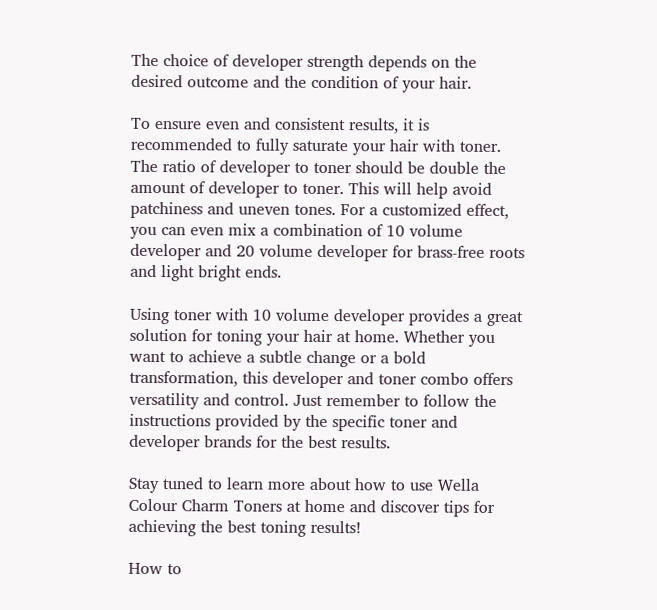The choice of developer strength depends on the desired outcome and the condition of your hair.

To ensure even and consistent results, it is recommended to fully saturate your hair with toner. The ratio of developer to toner should be double the amount of developer to toner. This will help avoid patchiness and uneven tones. For a customized effect, you can even mix a combination of 10 volume developer and 20 volume developer for brass-free roots and light bright ends.

Using toner with 10 volume developer provides a great solution for toning your hair at home. Whether you want to achieve a subtle change or a bold transformation, this developer and toner combo offers versatility and control. Just remember to follow the instructions provided by the specific toner and developer brands for the best results.

Stay tuned to learn more about how to use Wella Colour Charm Toners at home and discover tips for achieving the best toning results!

How to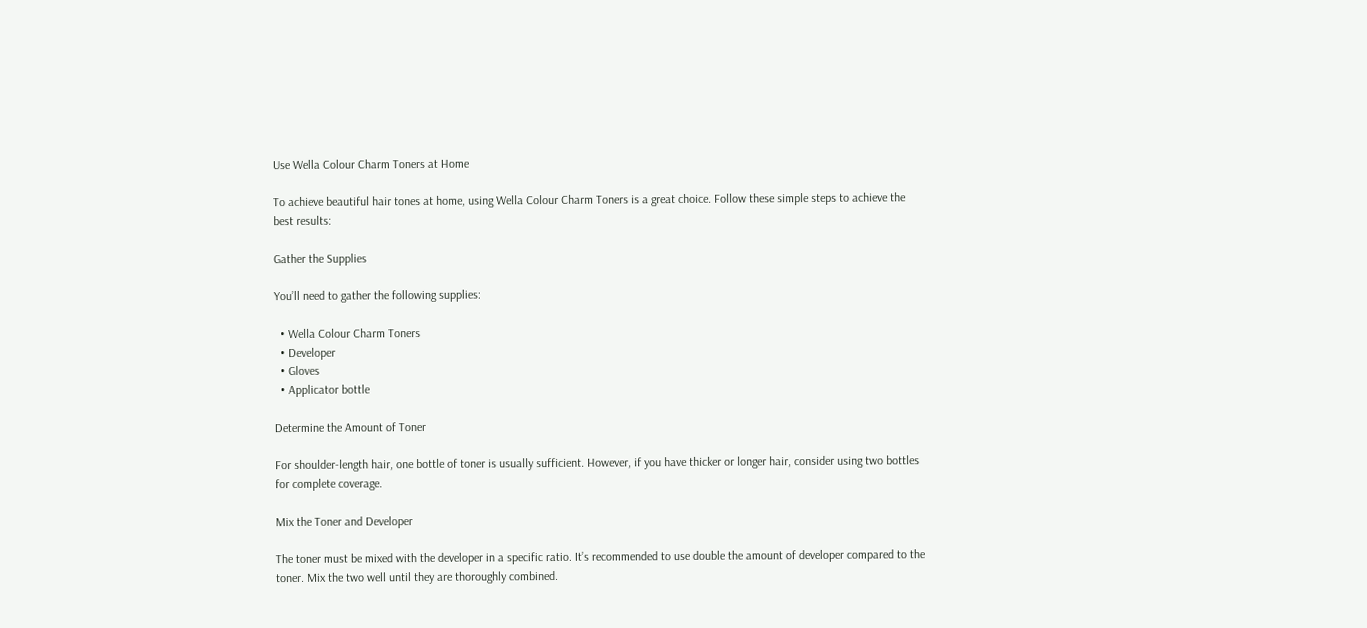Use Wella Colour Charm Toners at Home

To achieve beautiful hair tones at home, using Wella Colour Charm Toners is a great choice. Follow these simple steps to achieve the best results:

Gather the Supplies

You’ll need to gather the following supplies:

  • Wella Colour Charm Toners
  • Developer
  • Gloves
  • Applicator bottle

Determine the Amount of Toner

For shoulder-length hair, one bottle of toner is usually sufficient. However, if you have thicker or longer hair, consider using two bottles for complete coverage.

Mix the Toner and Developer

The toner must be mixed with the developer in a specific ratio. It’s recommended to use double the amount of developer compared to the toner. Mix the two well until they are thoroughly combined.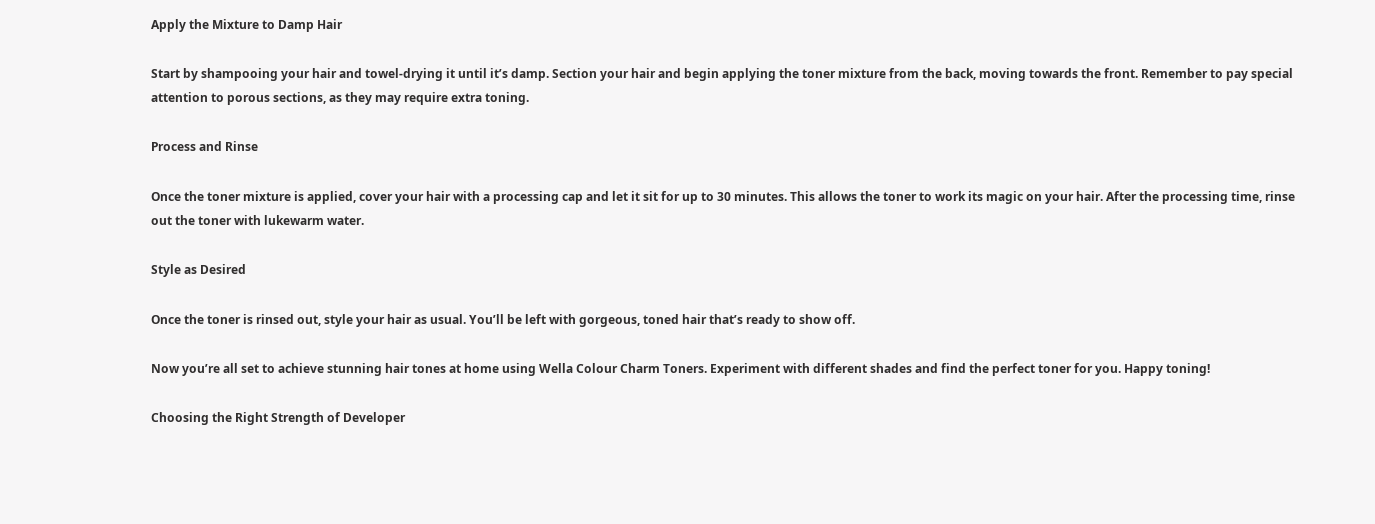Apply the Mixture to Damp Hair

Start by shampooing your hair and towel-drying it until it’s damp. Section your hair and begin applying the toner mixture from the back, moving towards the front. Remember to pay special attention to porous sections, as they may require extra toning.

Process and Rinse

Once the toner mixture is applied, cover your hair with a processing cap and let it sit for up to 30 minutes. This allows the toner to work its magic on your hair. After the processing time, rinse out the toner with lukewarm water.

Style as Desired

Once the toner is rinsed out, style your hair as usual. You’ll be left with gorgeous, toned hair that’s ready to show off.

Now you’re all set to achieve stunning hair tones at home using Wella Colour Charm Toners. Experiment with different shades and find the perfect toner for you. Happy toning!

Choosing the Right Strength of Developer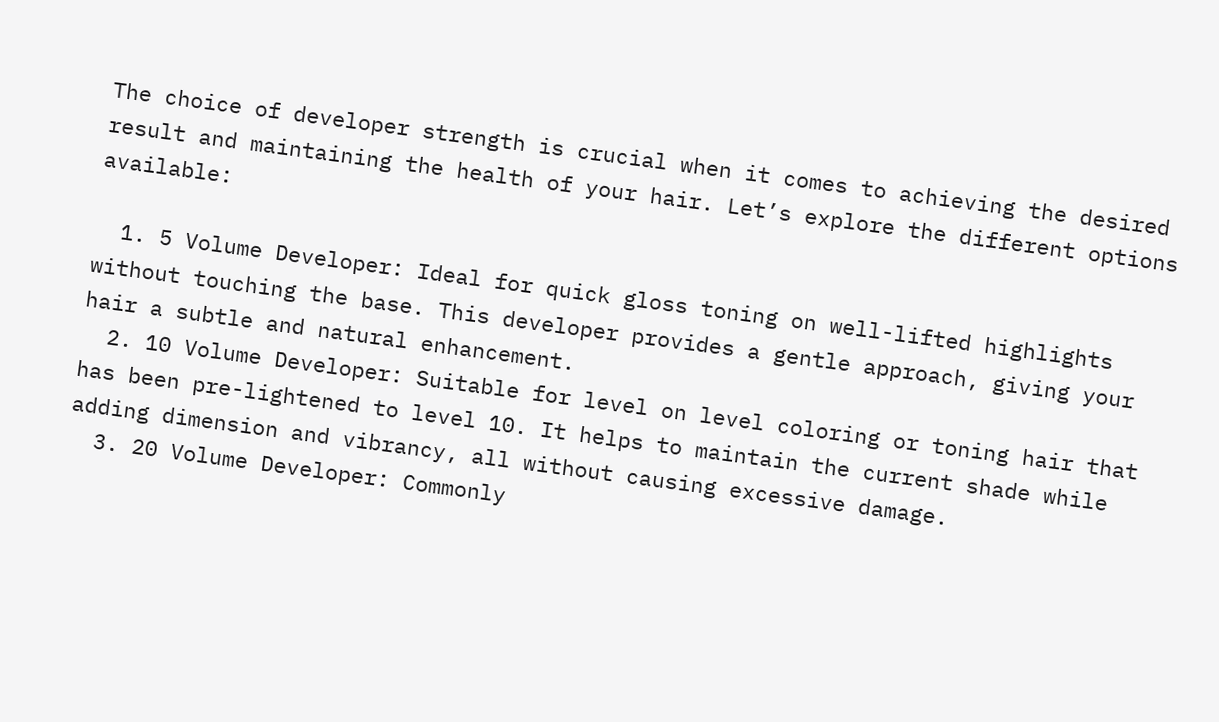The choice of developer strength is crucial when it comes to achieving the desired result and maintaining the health of your hair. Let’s explore the different options available:

  1. 5 Volume Developer: Ideal for quick gloss toning on well-lifted highlights without touching the base. This developer provides a gentle approach, giving your hair a subtle and natural enhancement.
  2. 10 Volume Developer: Suitable for level on level coloring or toning hair that has been pre-lightened to level 10. It helps to maintain the current shade while adding dimension and vibrancy, all without causing excessive damage.
  3. 20 Volume Developer: Commonly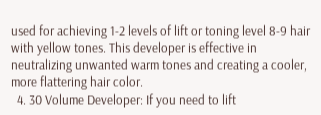used for achieving 1-2 levels of lift or toning level 8-9 hair with yellow tones. This developer is effective in neutralizing unwanted warm tones and creating a cooler, more flattering hair color.
  4. 30 Volume Developer: If you need to lift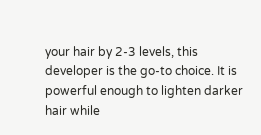your hair by 2-3 levels, this developer is the go-to choice. It is powerful enough to lighten darker hair while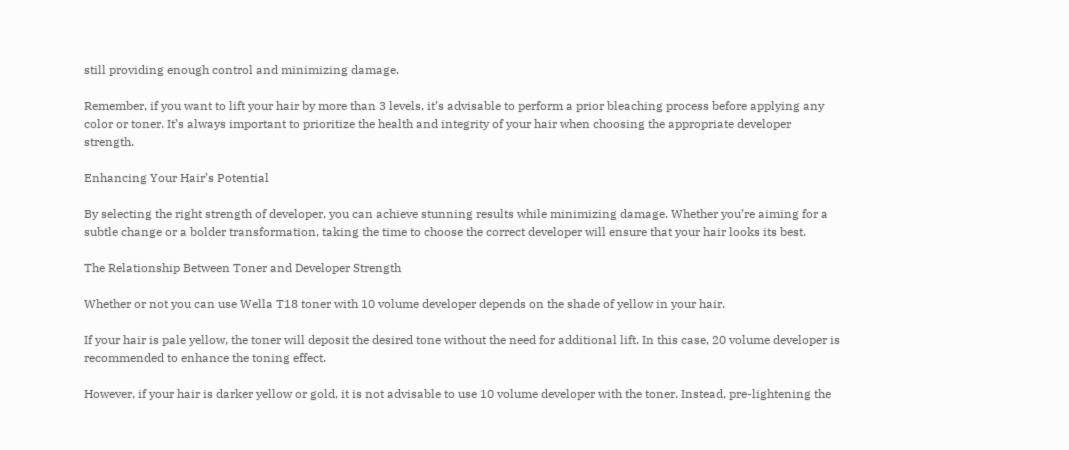still providing enough control and minimizing damage.

Remember, if you want to lift your hair by more than 3 levels, it’s advisable to perform a prior bleaching process before applying any color or toner. It’s always important to prioritize the health and integrity of your hair when choosing the appropriate developer strength.

Enhancing Your Hair’s Potential

By selecting the right strength of developer, you can achieve stunning results while minimizing damage. Whether you’re aiming for a subtle change or a bolder transformation, taking the time to choose the correct developer will ensure that your hair looks its best.

The Relationship Between Toner and Developer Strength

Whether or not you can use Wella T18 toner with 10 volume developer depends on the shade of yellow in your hair.

If your hair is pale yellow, the toner will deposit the desired tone without the need for additional lift. In this case, 20 volume developer is recommended to enhance the toning effect.

However, if your hair is darker yellow or gold, it is not advisable to use 10 volume developer with the toner. Instead, pre-lightening the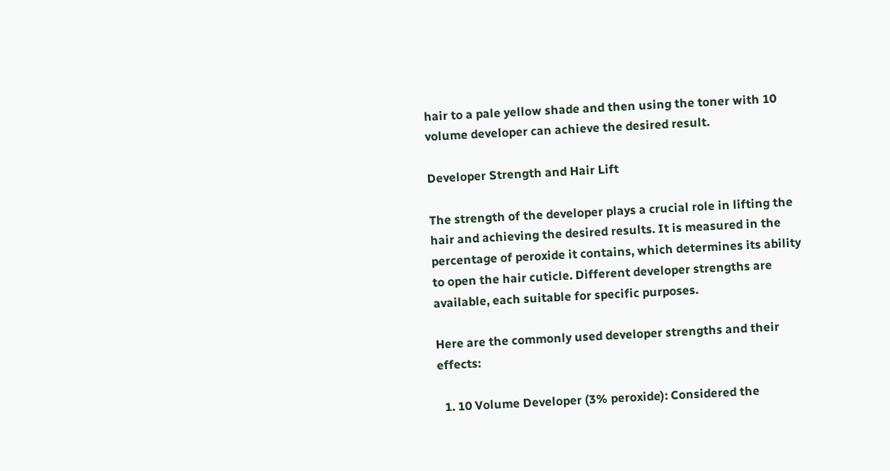hair to a pale yellow shade and then using the toner with 10 volume developer can achieve the desired result.

Developer Strength and Hair Lift

The strength of the developer plays a crucial role in lifting the hair and achieving the desired results. It is measured in the percentage of peroxide it contains, which determines its ability to open the hair cuticle. Different developer strengths are available, each suitable for specific purposes.

Here are the commonly used developer strengths and their effects:

  1. 10 Volume Developer (3% peroxide): Considered the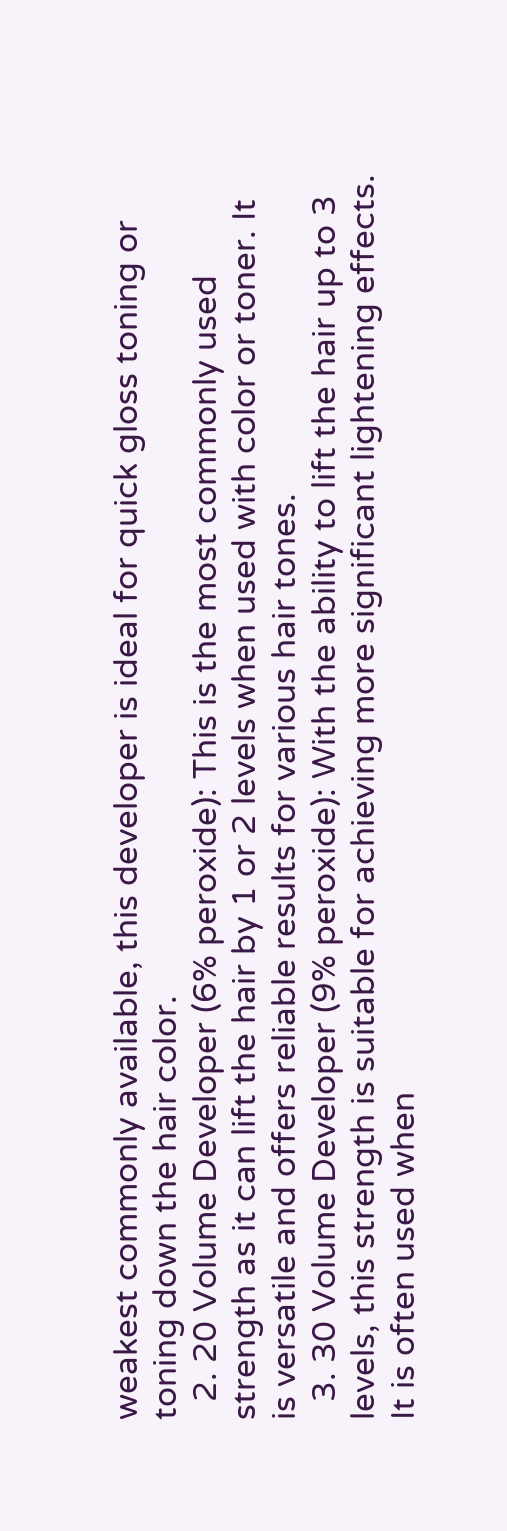weakest commonly available, this developer is ideal for quick gloss toning or toning down the hair color.
  2. 20 Volume Developer (6% peroxide): This is the most commonly used strength as it can lift the hair by 1 or 2 levels when used with color or toner. It is versatile and offers reliable results for various hair tones.
  3. 30 Volume Developer (9% peroxide): With the ability to lift the hair up to 3 levels, this strength is suitable for achieving more significant lightening effects. It is often used when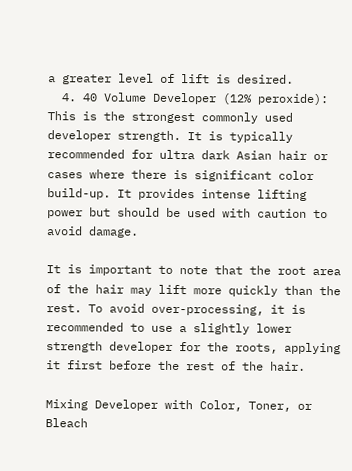a greater level of lift is desired.
  4. 40 Volume Developer (12% peroxide): This is the strongest commonly used developer strength. It is typically recommended for ultra dark Asian hair or cases where there is significant color build-up. It provides intense lifting power but should be used with caution to avoid damage.

It is important to note that the root area of the hair may lift more quickly than the rest. To avoid over-processing, it is recommended to use a slightly lower strength developer for the roots, applying it first before the rest of the hair.

Mixing Developer with Color, Toner, or Bleach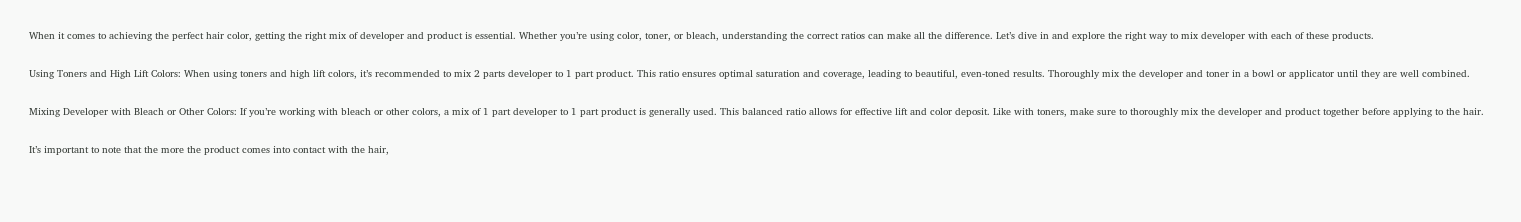When it comes to achieving the perfect hair color, getting the right mix of developer and product is essential. Whether you’re using color, toner, or bleach, understanding the correct ratios can make all the difference. Let’s dive in and explore the right way to mix developer with each of these products.

Using Toners and High Lift Colors: When using toners and high lift colors, it’s recommended to mix 2 parts developer to 1 part product. This ratio ensures optimal saturation and coverage, leading to beautiful, even-toned results. Thoroughly mix the developer and toner in a bowl or applicator until they are well combined.

Mixing Developer with Bleach or Other Colors: If you’re working with bleach or other colors, a mix of 1 part developer to 1 part product is generally used. This balanced ratio allows for effective lift and color deposit. Like with toners, make sure to thoroughly mix the developer and product together before applying to the hair.

It’s important to note that the more the product comes into contact with the hair,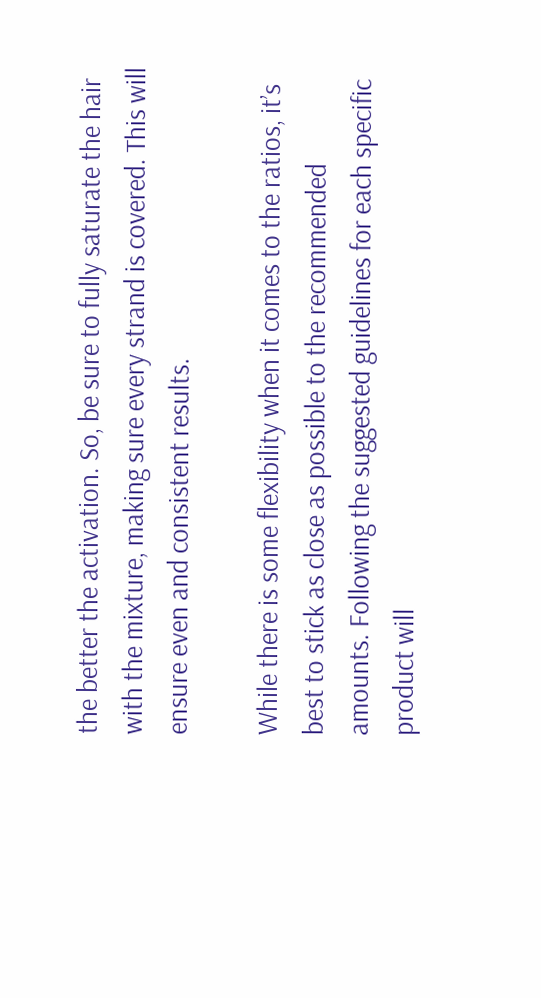the better the activation. So, be sure to fully saturate the hair with the mixture, making sure every strand is covered. This will ensure even and consistent results.

While there is some flexibility when it comes to the ratios, it’s best to stick as close as possible to the recommended amounts. Following the suggested guidelines for each specific product will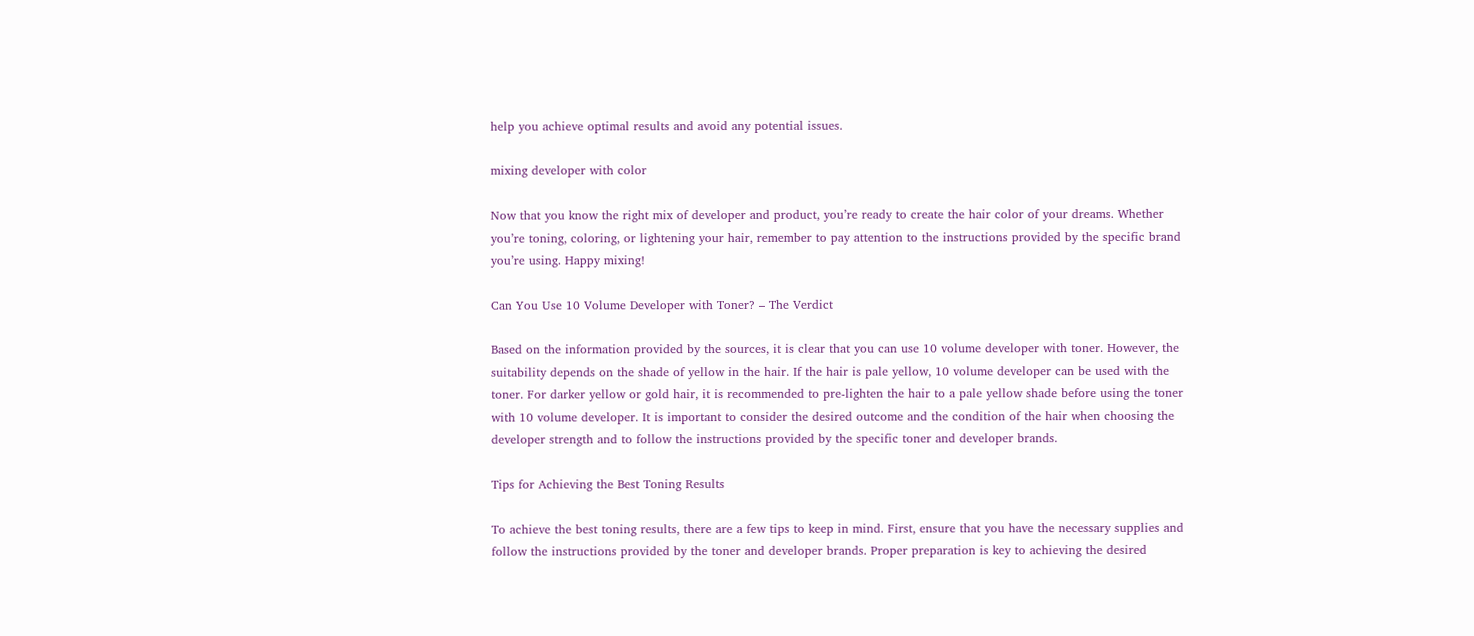help you achieve optimal results and avoid any potential issues.

mixing developer with color

Now that you know the right mix of developer and product, you’re ready to create the hair color of your dreams. Whether you’re toning, coloring, or lightening your hair, remember to pay attention to the instructions provided by the specific brand you’re using. Happy mixing!

Can You Use 10 Volume Developer with Toner? – The Verdict

Based on the information provided by the sources, it is clear that you can use 10 volume developer with toner. However, the suitability depends on the shade of yellow in the hair. If the hair is pale yellow, 10 volume developer can be used with the toner. For darker yellow or gold hair, it is recommended to pre-lighten the hair to a pale yellow shade before using the toner with 10 volume developer. It is important to consider the desired outcome and the condition of the hair when choosing the developer strength and to follow the instructions provided by the specific toner and developer brands.

Tips for Achieving the Best Toning Results

To achieve the best toning results, there are a few tips to keep in mind. First, ensure that you have the necessary supplies and follow the instructions provided by the toner and developer brands. Proper preparation is key to achieving the desired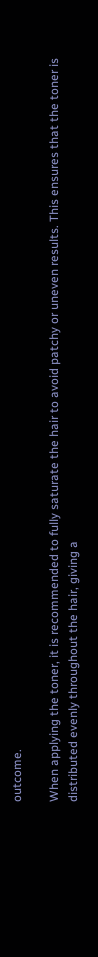outcome.

When applying the toner, it is recommended to fully saturate the hair to avoid patchy or uneven results. This ensures that the toner is distributed evenly throughout the hair, giving a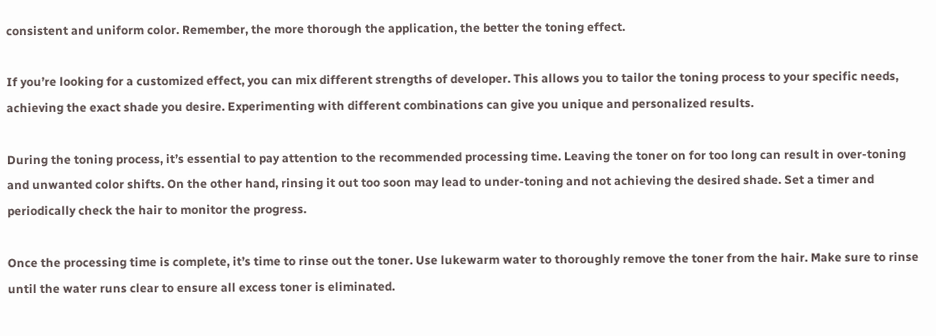consistent and uniform color. Remember, the more thorough the application, the better the toning effect.

If you’re looking for a customized effect, you can mix different strengths of developer. This allows you to tailor the toning process to your specific needs, achieving the exact shade you desire. Experimenting with different combinations can give you unique and personalized results.

During the toning process, it’s essential to pay attention to the recommended processing time. Leaving the toner on for too long can result in over-toning and unwanted color shifts. On the other hand, rinsing it out too soon may lead to under-toning and not achieving the desired shade. Set a timer and periodically check the hair to monitor the progress.

Once the processing time is complete, it’s time to rinse out the toner. Use lukewarm water to thoroughly remove the toner from the hair. Make sure to rinse until the water runs clear to ensure all excess toner is eliminated.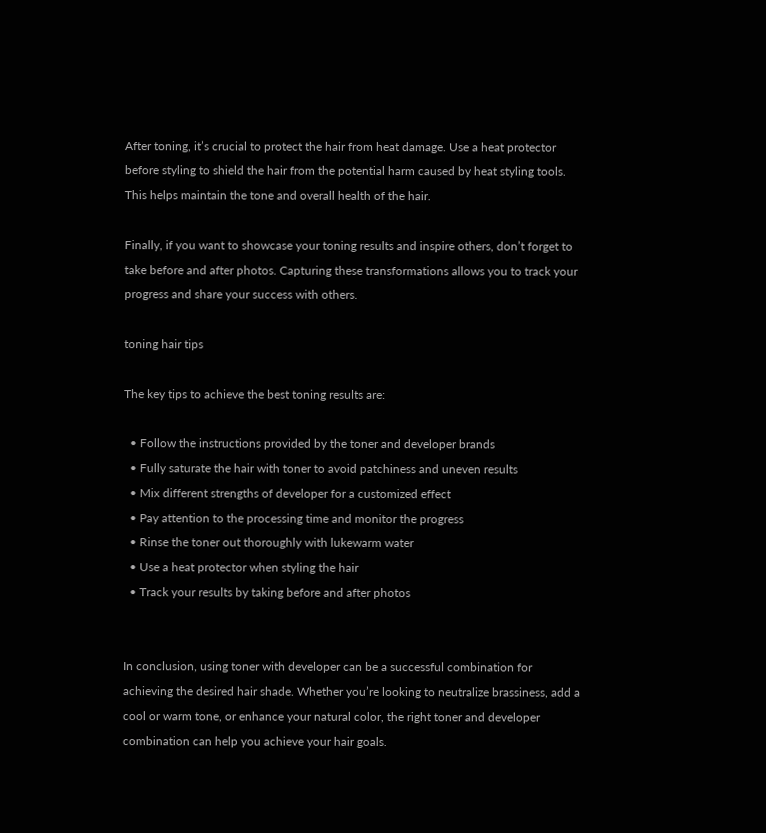After toning, it’s crucial to protect the hair from heat damage. Use a heat protector before styling to shield the hair from the potential harm caused by heat styling tools. This helps maintain the tone and overall health of the hair.

Finally, if you want to showcase your toning results and inspire others, don’t forget to take before and after photos. Capturing these transformations allows you to track your progress and share your success with others.

toning hair tips

The key tips to achieve the best toning results are:

  • Follow the instructions provided by the toner and developer brands
  • Fully saturate the hair with toner to avoid patchiness and uneven results
  • Mix different strengths of developer for a customized effect
  • Pay attention to the processing time and monitor the progress
  • Rinse the toner out thoroughly with lukewarm water
  • Use a heat protector when styling the hair
  • Track your results by taking before and after photos


In conclusion, using toner with developer can be a successful combination for achieving the desired hair shade. Whether you’re looking to neutralize brassiness, add a cool or warm tone, or enhance your natural color, the right toner and developer combination can help you achieve your hair goals.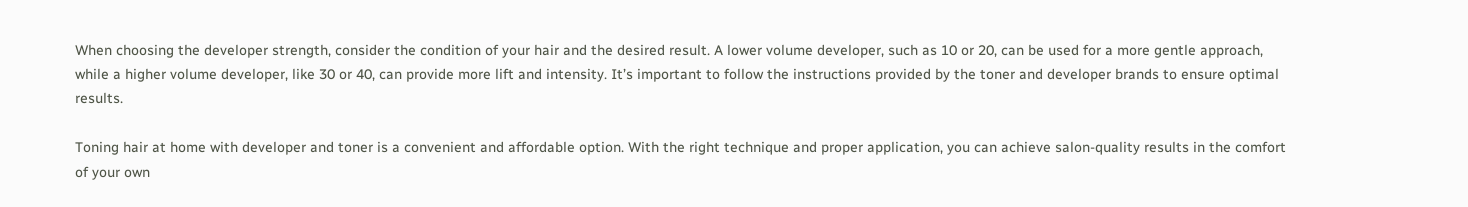When choosing the developer strength, consider the condition of your hair and the desired result. A lower volume developer, such as 10 or 20, can be used for a more gentle approach, while a higher volume developer, like 30 or 40, can provide more lift and intensity. It’s important to follow the instructions provided by the toner and developer brands to ensure optimal results.

Toning hair at home with developer and toner is a convenient and affordable option. With the right technique and proper application, you can achieve salon-quality results in the comfort of your own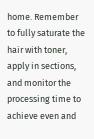home. Remember to fully saturate the hair with toner, apply in sections, and monitor the processing time to achieve even and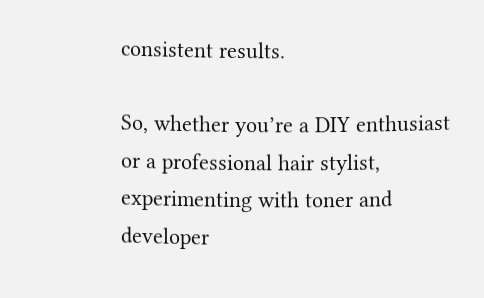consistent results.

So, whether you’re a DIY enthusiast or a professional hair stylist, experimenting with toner and developer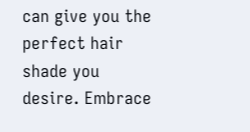can give you the perfect hair shade you desire. Embrace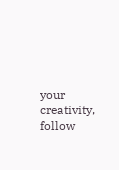your creativity, follow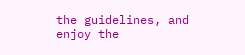the guidelines, and enjoy the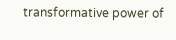transformative power of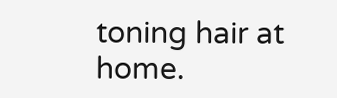toning hair at home.